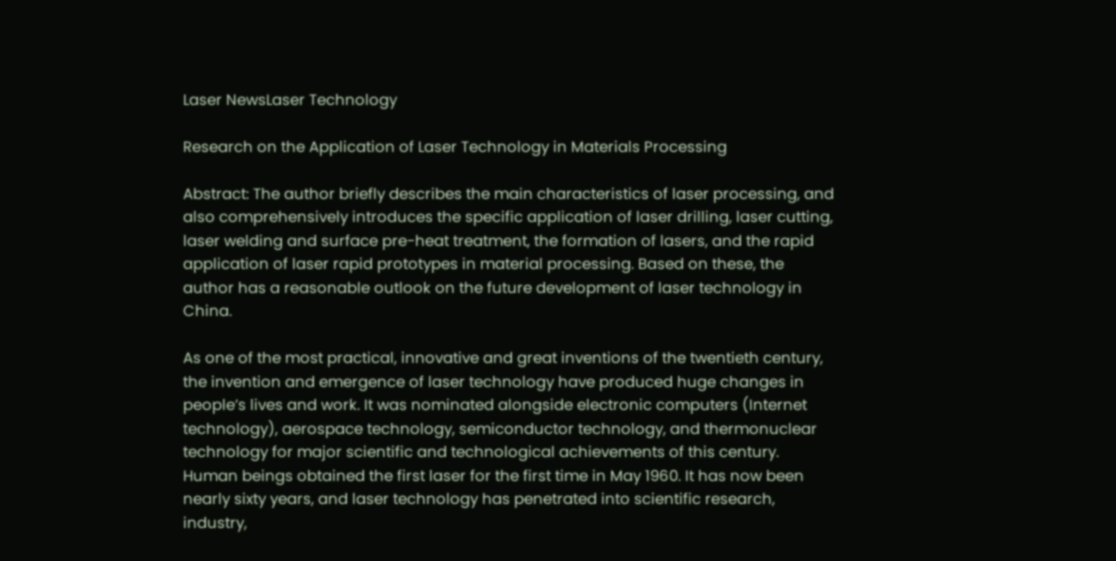Laser NewsLaser Technology

Research on the Application of Laser Technology in Materials Processing

Abstract: The author briefly describes the main characteristics of laser processing, and also comprehensively introduces the specific application of laser drilling, laser cutting, laser welding and surface pre-heat treatment, the formation of lasers, and the rapid application of laser rapid prototypes in material processing. Based on these, the author has a reasonable outlook on the future development of laser technology in China.

As one of the most practical, innovative and great inventions of the twentieth century, the invention and emergence of laser technology have produced huge changes in people’s lives and work. It was nominated alongside electronic computers (Internet technology), aerospace technology, semiconductor technology, and thermonuclear technology for major scientific and technological achievements of this century. Human beings obtained the first laser for the first time in May 1960. It has now been nearly sixty years, and laser technology has penetrated into scientific research, industry,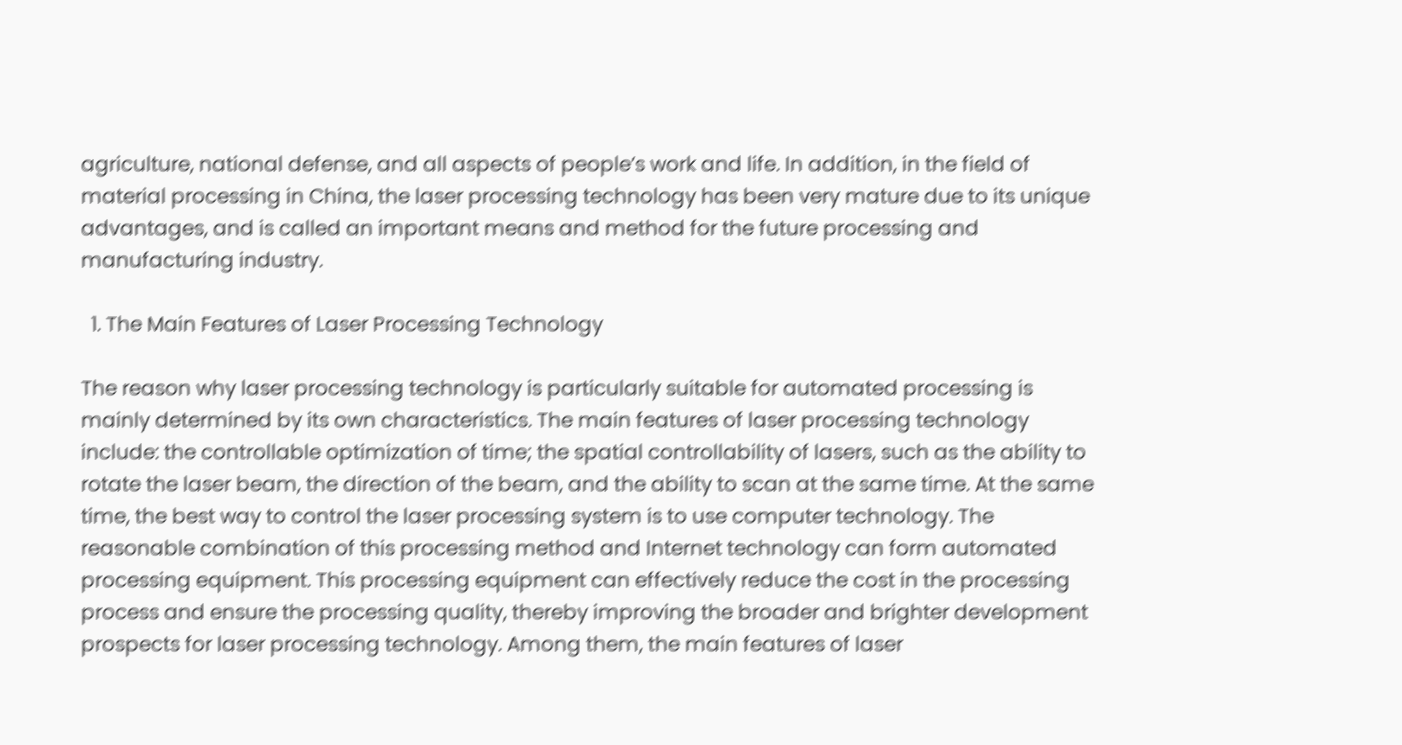agriculture, national defense, and all aspects of people’s work and life. In addition, in the field of material processing in China, the laser processing technology has been very mature due to its unique advantages, and is called an important means and method for the future processing and manufacturing industry.

  1. The Main Features of Laser Processing Technology

The reason why laser processing technology is particularly suitable for automated processing is mainly determined by its own characteristics. The main features of laser processing technology include: the controllable optimization of time; the spatial controllability of lasers, such as the ability to rotate the laser beam, the direction of the beam, and the ability to scan at the same time. At the same time, the best way to control the laser processing system is to use computer technology. The reasonable combination of this processing method and Internet technology can form automated processing equipment. This processing equipment can effectively reduce the cost in the processing process and ensure the processing quality, thereby improving the broader and brighter development prospects for laser processing technology. Among them, the main features of laser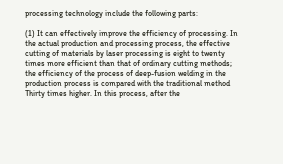processing technology include the following parts:

(1) It can effectively improve the efficiency of processing. In the actual production and processing process, the effective cutting of materials by laser processing is eight to twenty times more efficient than that of ordinary cutting methods; the efficiency of the process of deep-fusion welding in the production process is compared with the traditional method Thirty times higher. In this process, after the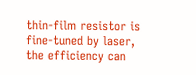thin-film resistor is fine-tuned by laser, the efficiency can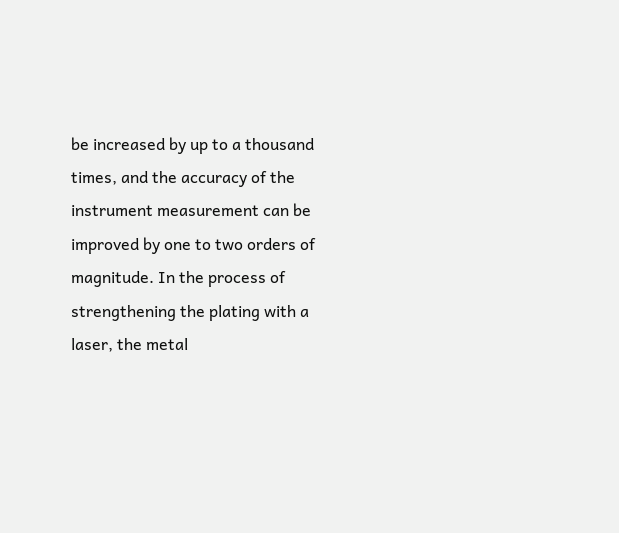be increased by up to a thousand times, and the accuracy of the instrument measurement can be improved by one to two orders of magnitude. In the process of strengthening the plating with a laser, the metal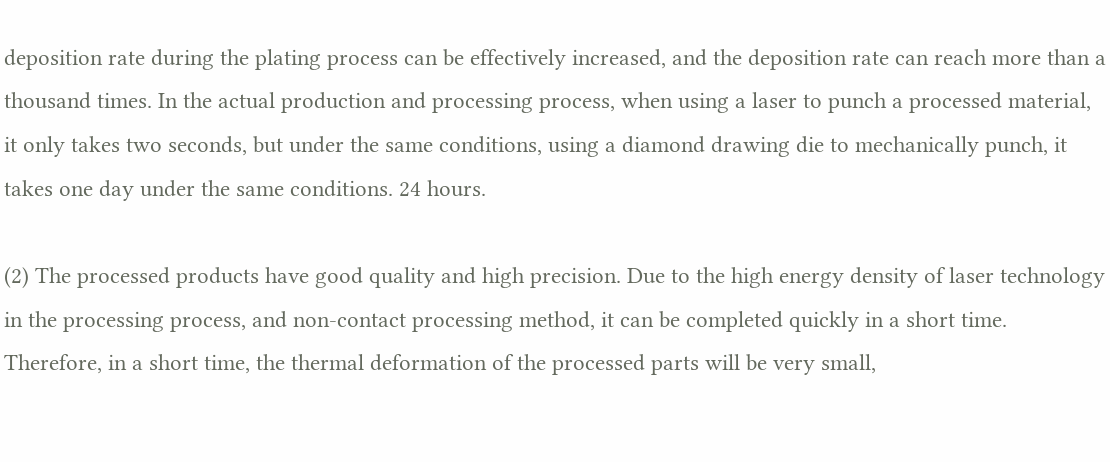deposition rate during the plating process can be effectively increased, and the deposition rate can reach more than a thousand times. In the actual production and processing process, when using a laser to punch a processed material, it only takes two seconds, but under the same conditions, using a diamond drawing die to mechanically punch, it takes one day under the same conditions. 24 hours.

(2) The processed products have good quality and high precision. Due to the high energy density of laser technology in the processing process, and non-contact processing method, it can be completed quickly in a short time. Therefore, in a short time, the thermal deformation of the processed parts will be very small,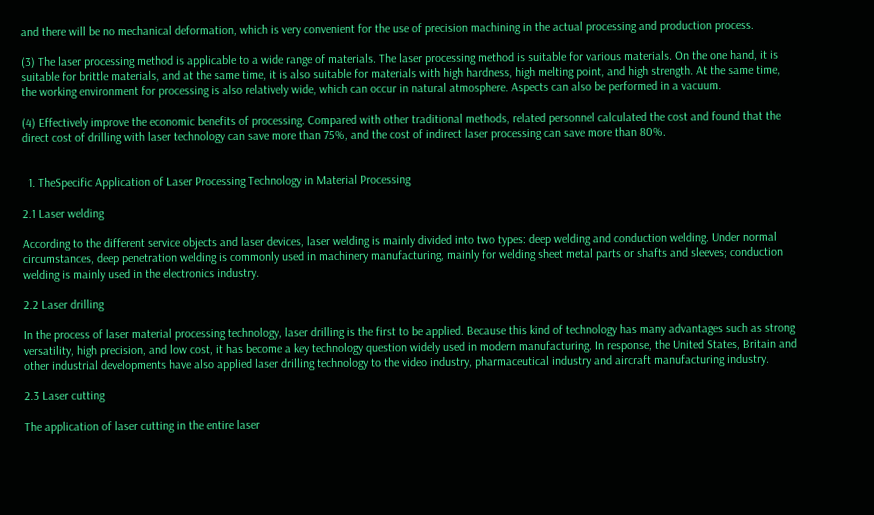and there will be no mechanical deformation, which is very convenient for the use of precision machining in the actual processing and production process.

(3) The laser processing method is applicable to a wide range of materials. The laser processing method is suitable for various materials. On the one hand, it is suitable for brittle materials, and at the same time, it is also suitable for materials with high hardness, high melting point, and high strength. At the same time, the working environment for processing is also relatively wide, which can occur in natural atmosphere. Aspects can also be performed in a vacuum.

(4) Effectively improve the economic benefits of processing. Compared with other traditional methods, related personnel calculated the cost and found that the direct cost of drilling with laser technology can save more than 75%, and the cost of indirect laser processing can save more than 80%.


  1. TheSpecific Application of Laser Processing Technology in Material Processing

2.1 Laser welding

According to the different service objects and laser devices, laser welding is mainly divided into two types: deep welding and conduction welding. Under normal circumstances, deep penetration welding is commonly used in machinery manufacturing, mainly for welding sheet metal parts or shafts and sleeves; conduction welding is mainly used in the electronics industry.

2.2 Laser drilling

In the process of laser material processing technology, laser drilling is the first to be applied. Because this kind of technology has many advantages such as strong versatility, high precision, and low cost, it has become a key technology question widely used in modern manufacturing. In response, the United States, Britain and other industrial developments have also applied laser drilling technology to the video industry, pharmaceutical industry and aircraft manufacturing industry.

2.3 Laser cutting

The application of laser cutting in the entire laser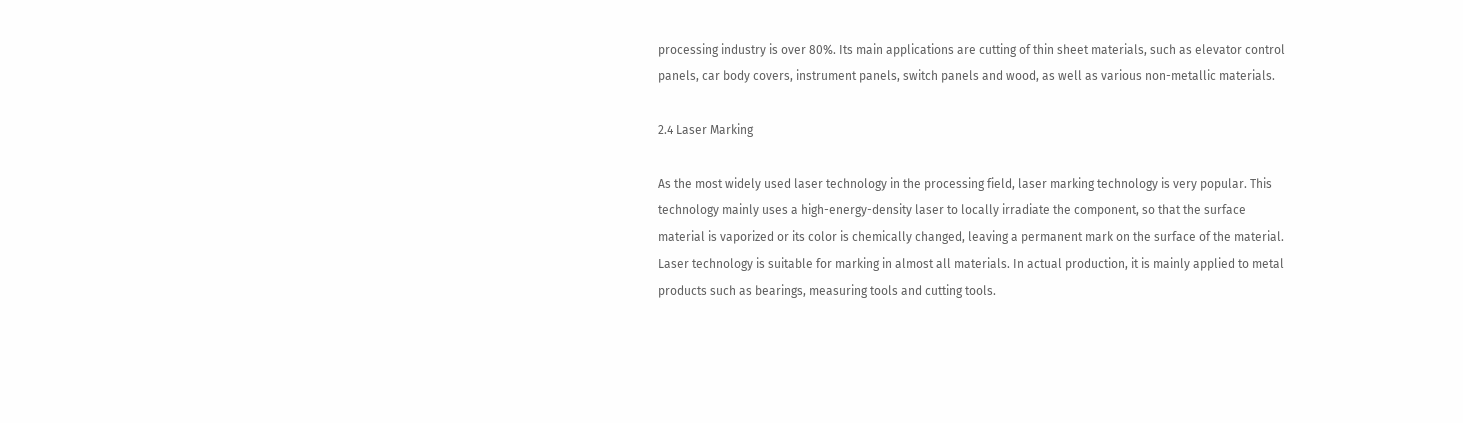processing industry is over 80%. Its main applications are cutting of thin sheet materials, such as elevator control panels, car body covers, instrument panels, switch panels and wood, as well as various non-metallic materials.

2.4 Laser Marking

As the most widely used laser technology in the processing field, laser marking technology is very popular. This technology mainly uses a high-energy-density laser to locally irradiate the component, so that the surface material is vaporized or its color is chemically changed, leaving a permanent mark on the surface of the material. Laser technology is suitable for marking in almost all materials. In actual production, it is mainly applied to metal products such as bearings, measuring tools and cutting tools.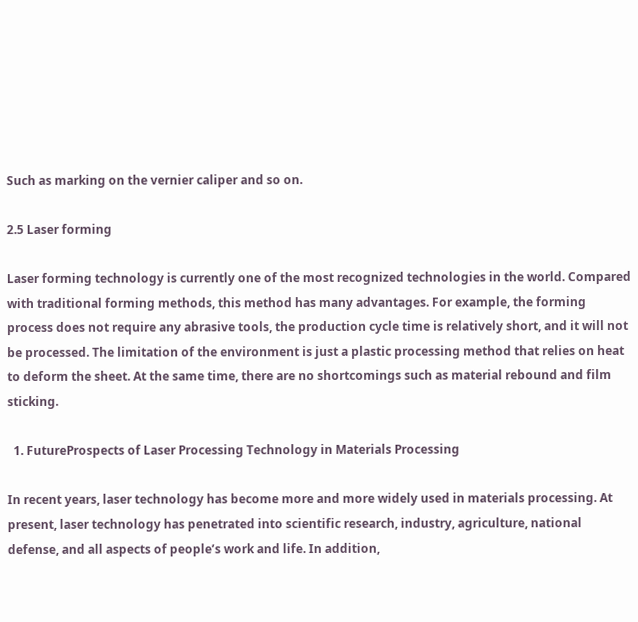Such as marking on the vernier caliper and so on.

2.5 Laser forming

Laser forming technology is currently one of the most recognized technologies in the world. Compared with traditional forming methods, this method has many advantages. For example, the forming process does not require any abrasive tools, the production cycle time is relatively short, and it will not be processed. The limitation of the environment is just a plastic processing method that relies on heat to deform the sheet. At the same time, there are no shortcomings such as material rebound and film sticking.

  1. FutureProspects of Laser Processing Technology in Materials Processing

In recent years, laser technology has become more and more widely used in materials processing. At present, laser technology has penetrated into scientific research, industry, agriculture, national defense, and all aspects of people’s work and life. In addition,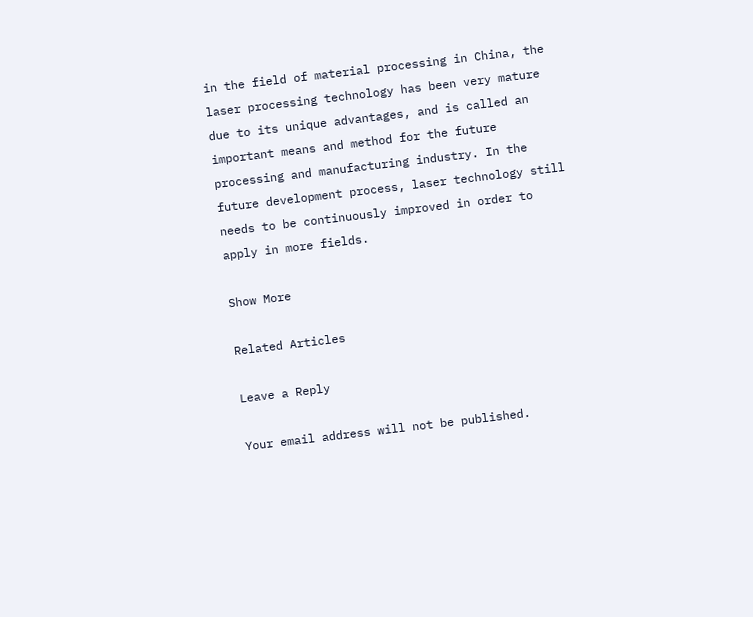in the field of material processing in China, the laser processing technology has been very mature due to its unique advantages, and is called an important means and method for the future processing and manufacturing industry. In the future development process, laser technology still needs to be continuously improved in order to apply in more fields.

Show More

Related Articles

Leave a Reply

Your email address will not be published.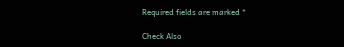Required fields are marked *

Check Also